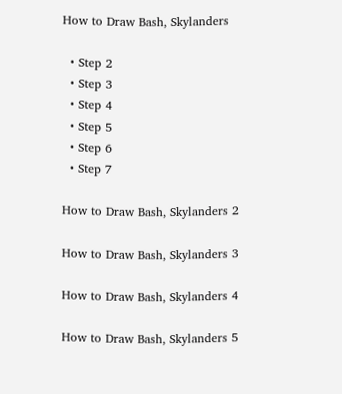How to Draw Bash, Skylanders

  • Step 2
  • Step 3
  • Step 4
  • Step 5
  • Step 6
  • Step 7

How to Draw Bash, Skylanders 2

How to Draw Bash, Skylanders 3

How to Draw Bash, Skylanders 4

How to Draw Bash, Skylanders 5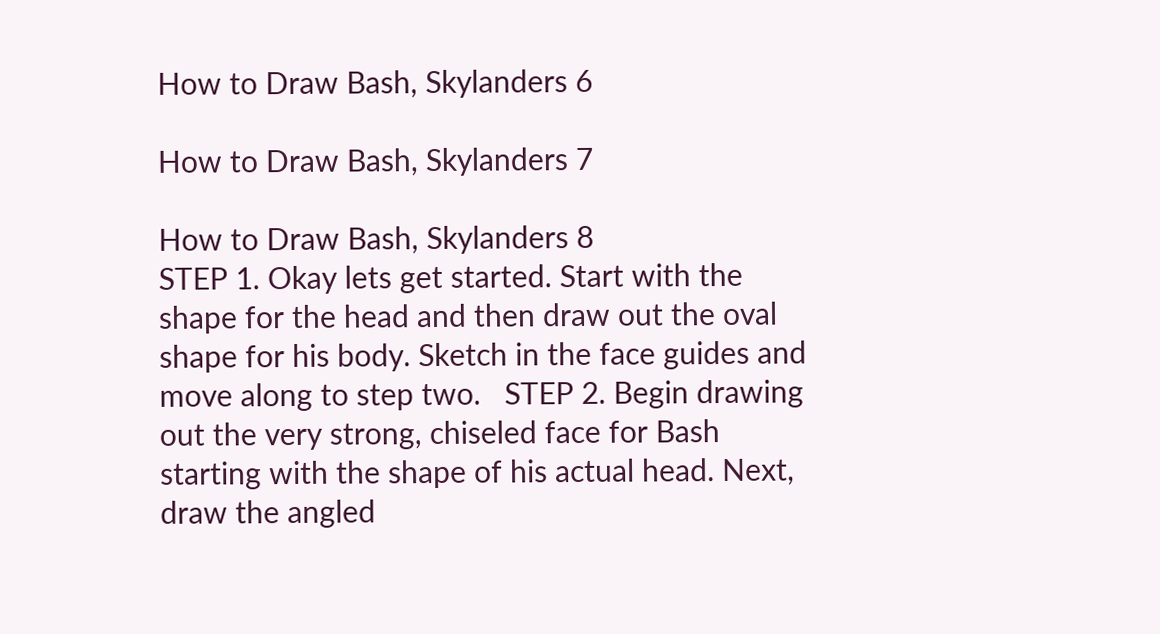How to Draw Bash, Skylanders 6

How to Draw Bash, Skylanders 7

How to Draw Bash, Skylanders 8
STEP 1. Okay lets get started. Start with the shape for the head and then draw out the oval shape for his body. Sketch in the face guides and move along to step two.   STEP 2. Begin drawing out the very strong, chiseled face for Bash starting with the shape of his actual head. Next, draw the angled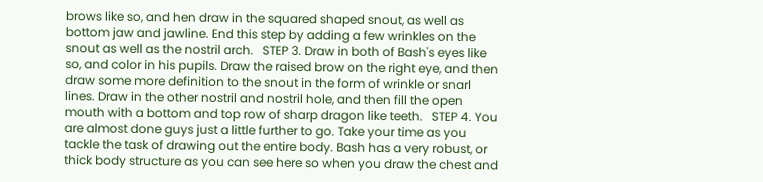brows like so, and hen draw in the squared shaped snout, as well as bottom jaw and jawline. End this step by adding a few wrinkles on the snout as well as the nostril arch.   STEP 3. Draw in both of Bash's eyes like so, and color in his pupils. Draw the raised brow on the right eye, and then draw some more definition to the snout in the form of wrinkle or snarl lines. Draw in the other nostril and nostril hole, and then fill the open mouth with a bottom and top row of sharp dragon like teeth.   STEP 4. You are almost done guys just a little further to go. Take your time as you tackle the task of drawing out the entire body. Bash has a very robust, or thick body structure as you can see here so when you draw the chest and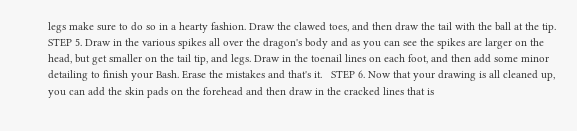legs make sure to do so in a hearty fashion. Draw the clawed toes, and then draw the tail with the ball at the tip.   STEP 5. Draw in the various spikes all over the dragon's body and as you can see the spikes are larger on the head, but get smaller on the tail tip, and legs. Draw in the toenail lines on each foot, and then add some minor detailing to finish your Bash. Erase the mistakes and that's it.   STEP 6. Now that your drawing is all cleaned up, you can add the skin pads on the forehead and then draw in the cracked lines that is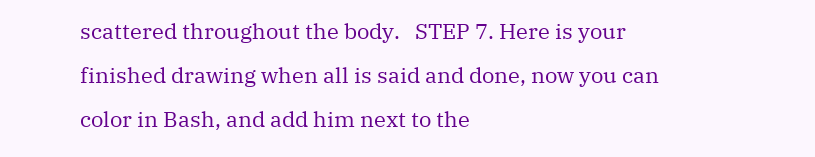scattered throughout the body.   STEP 7. Here is your finished drawing when all is said and done, now you can color in Bash, and add him next to the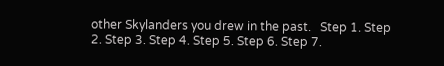other Skylanders you drew in the past.   Step 1. Step 2. Step 3. Step 4. Step 5. Step 6. Step 7.